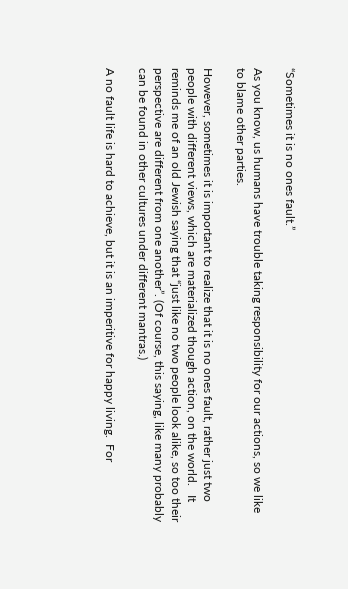“Sometimes it is no ones fault.”

As you know, us humans have trouble taking responsibility for our actions, so we like to blame other parties.

However, sometimes it is important to realize that it is no ones fault, rather just two people with different views, which are materialized though action, on the world.   It reminds me of an old Jewish saying that “just like no two people look alike, so too their perspective are different from one another”. (Of course, this saying, like many probably can be found in other cultures under different mantras.)

A no fault life is hard to achieve, but it is an imperitive for happy living.  For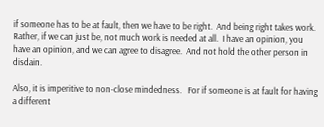if someone has to be at fault, then we have to be right.  And being right takes work.  Rather, if we can just be, not much work is needed at all.  I have an opinion, you have an opinion, and we can agree to disagree.  And not hold the other person in disdain.

Also, it is imperitive to non-close mindedness.   For if someone is at fault for having a different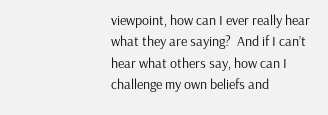viewpoint, how can I ever really hear what they are saying?  And if I can’t hear what others say, how can I challenge my own beliefs and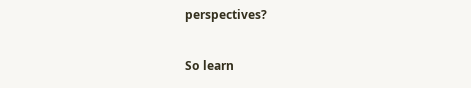perspectives?

So learn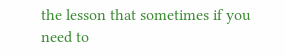the lesson that sometimes if you need to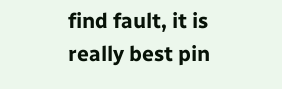find fault, it is really best pin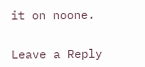it on noone.


Leave a Reply